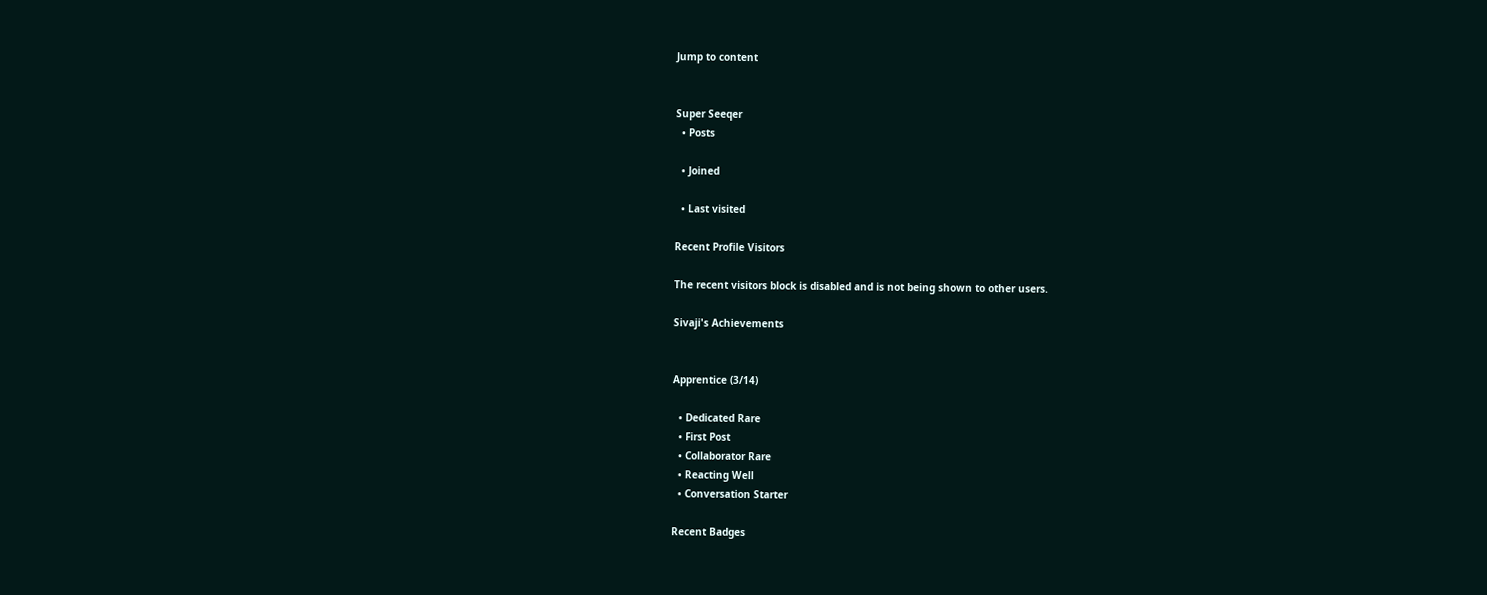Jump to content


Super Seeqer
  • Posts

  • Joined

  • Last visited

Recent Profile Visitors

The recent visitors block is disabled and is not being shown to other users.

Sivaji's Achievements


Apprentice (3/14)

  • Dedicated Rare
  • First Post
  • Collaborator Rare
  • Reacting Well
  • Conversation Starter

Recent Badges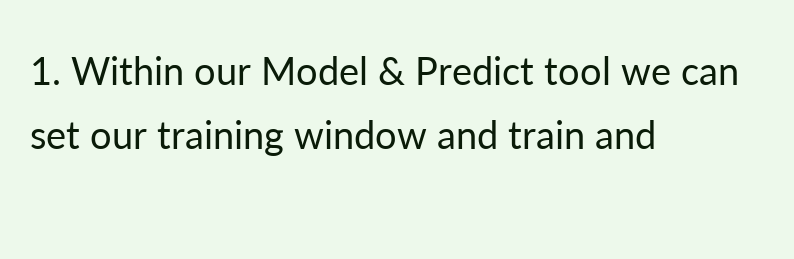1. Within our Model & Predict tool we can set our training window and train and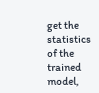get the statistics of the trained model,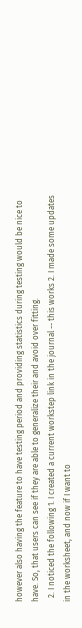however also having the feature to have testing period and providing statistics during testing would be nice to have. So, that users can see if they are able to generalize their and avoid over fitting.
  2. I noticed the following 1. I created a current workstep link in the journal -- this works 2. I made some updates in the worksheet, and now if I want to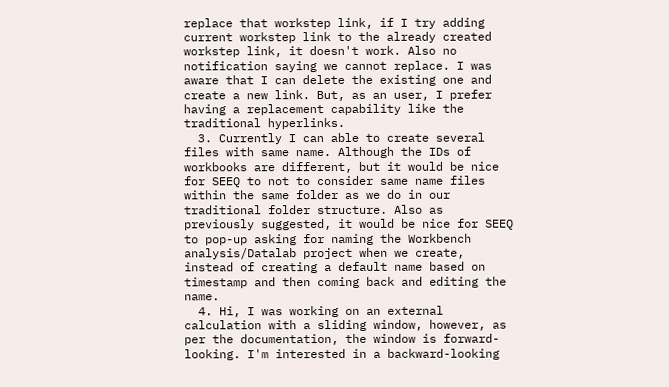replace that workstep link, if I try adding current workstep link to the already created workstep link, it doesn't work. Also no notification saying we cannot replace. I was aware that I can delete the existing one and create a new link. But, as an user, I prefer having a replacement capability like the traditional hyperlinks.
  3. Currently I can able to create several files with same name. Although the IDs of workbooks are different, but it would be nice for SEEQ to not to consider same name files within the same folder as we do in our traditional folder structure. Also as previously suggested, it would be nice for SEEQ to pop-up asking for naming the Workbench analysis/Datalab project when we create, instead of creating a default name based on timestamp and then coming back and editing the name.
  4. Hi, I was working on an external calculation with a sliding window, however, as per the documentation, the window is forward-looking. I'm interested in a backward-looking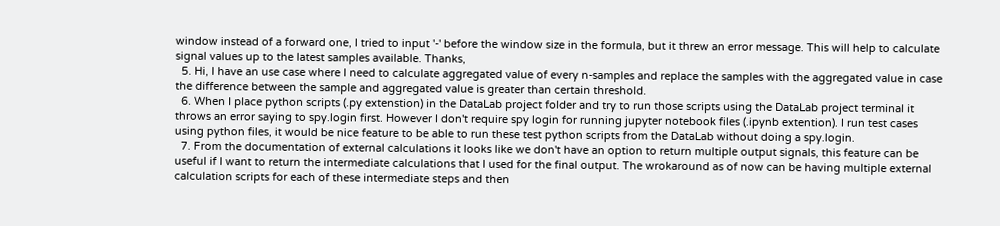window instead of a forward one, I tried to input '-' before the window size in the formula, but it threw an error message. This will help to calculate signal values up to the latest samples available. Thanks,
  5. Hi, I have an use case where I need to calculate aggregated value of every n-samples and replace the samples with the aggregated value in case the difference between the sample and aggregated value is greater than certain threshold.
  6. When I place python scripts (.py extenstion) in the DataLab project folder and try to run those scripts using the DataLab project terminal it throws an error saying to spy.login first. However I don't require spy login for running jupyter notebook files (.ipynb extention). I run test cases using python files, it would be nice feature to be able to run these test python scripts from the DataLab without doing a spy.login.
  7. From the documentation of external calculations it looks like we don't have an option to return multiple output signals, this feature can be useful if I want to return the intermediate calculations that I used for the final output. The wrokaround as of now can be having multiple external calculation scripts for each of these intermediate steps and then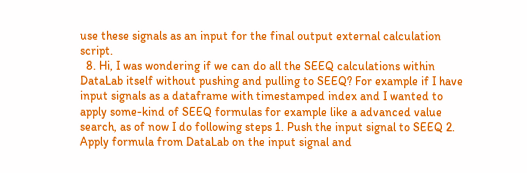use these signals as an input for the final output external calculation script.
  8. Hi, I was wondering if we can do all the SEEQ calculations within DataLab itself without pushing and pulling to SEEQ? For example if I have input signals as a dataframe with timestamped index and I wanted to apply some-kind of SEEQ formulas for example like a advanced value search, as of now I do following steps 1. Push the input signal to SEEQ 2. Apply formula from DataLab on the input signal and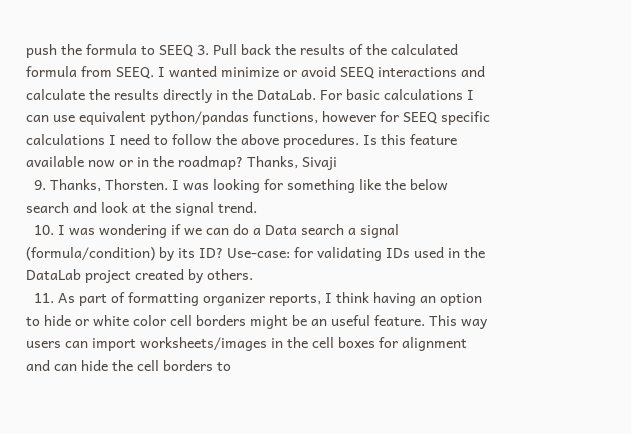push the formula to SEEQ 3. Pull back the results of the calculated formula from SEEQ. I wanted minimize or avoid SEEQ interactions and calculate the results directly in the DataLab. For basic calculations I can use equivalent python/pandas functions, however for SEEQ specific calculations I need to follow the above procedures. Is this feature available now or in the roadmap? Thanks, Sivaji
  9. Thanks, Thorsten. I was looking for something like the below search and look at the signal trend.
  10. I was wondering if we can do a Data search a signal (formula/condition) by its ID? Use-case: for validating IDs used in the DataLab project created by others.
  11. As part of formatting organizer reports, I think having an option to hide or white color cell borders might be an useful feature. This way users can import worksheets/images in the cell boxes for alignment and can hide the cell borders to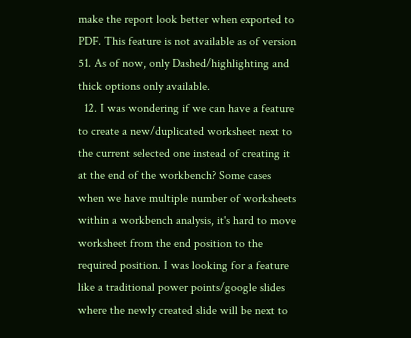make the report look better when exported to PDF. This feature is not available as of version 51. As of now, only Dashed/highlighting and thick options only available.
  12. I was wondering if we can have a feature to create a new/duplicated worksheet next to the current selected one instead of creating it at the end of the workbench? Some cases when we have multiple number of worksheets within a workbench analysis, it's hard to move worksheet from the end position to the required position. I was looking for a feature like a traditional power points/google slides where the newly created slide will be next to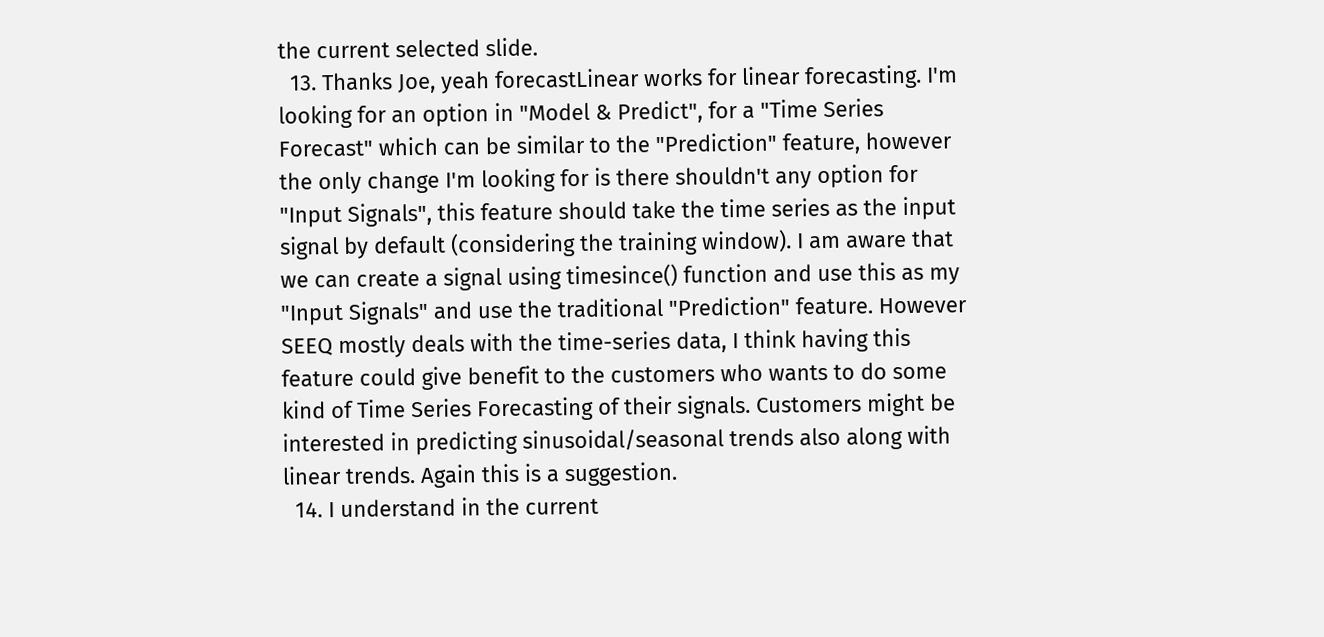the current selected slide.
  13. Thanks Joe, yeah forecastLinear works for linear forecasting. I'm looking for an option in "Model & Predict", for a "Time Series Forecast" which can be similar to the "Prediction" feature, however the only change I'm looking for is there shouldn't any option for "Input Signals", this feature should take the time series as the input signal by default (considering the training window). I am aware that we can create a signal using timesince() function and use this as my "Input Signals" and use the traditional "Prediction" feature. However SEEQ mostly deals with the time-series data, I think having this feature could give benefit to the customers who wants to do some kind of Time Series Forecasting of their signals. Customers might be interested in predicting sinusoidal/seasonal trends also along with linear trends. Again this is a suggestion.
  14. I understand in the current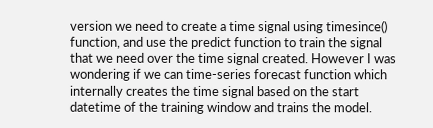version we need to create a time signal using timesince() function, and use the predict function to train the signal that we need over the time signal created. However I was wondering if we can time-series forecast function which internally creates the time signal based on the start datetime of the training window and trains the model.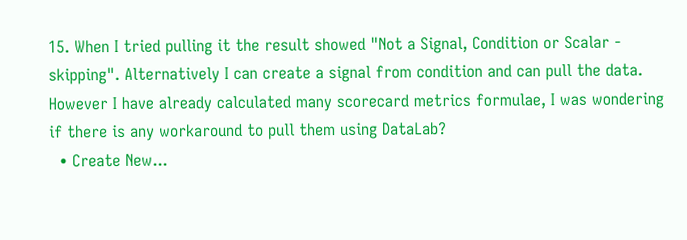15. When I tried pulling it the result showed "Not a Signal, Condition or Scalar - skipping". Alternatively I can create a signal from condition and can pull the data. However I have already calculated many scorecard metrics formulae, I was wondering if there is any workaround to pull them using DataLab?
  • Create New...